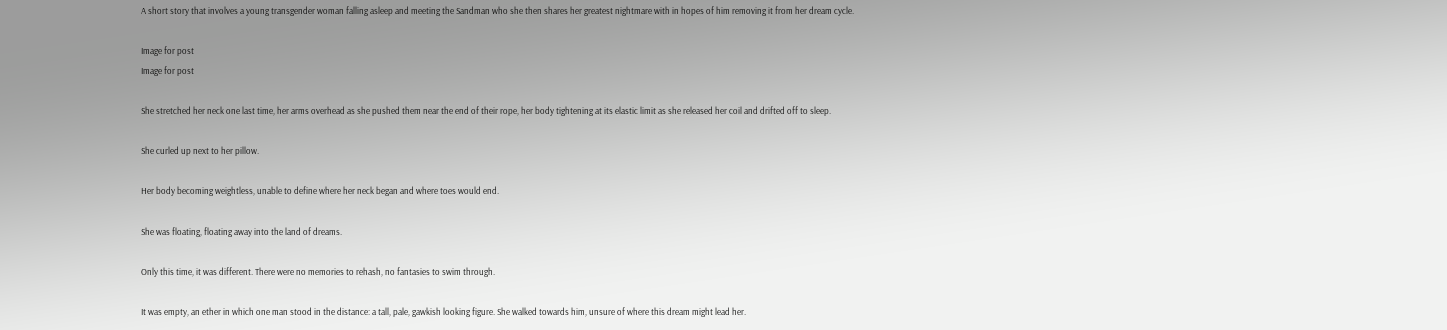A short story that involves a young transgender woman falling asleep and meeting the Sandman who she then shares her greatest nightmare with in hopes of him removing it from her dream cycle.

Image for post
Image for post

She stretched her neck one last time, her arms overhead as she pushed them near the end of their rope, her body tightening at its elastic limit as she released her coil and drifted off to sleep.

She curled up next to her pillow.

Her body becoming weightless, unable to define where her neck began and where toes would end.

She was floating, floating away into the land of dreams.

Only this time, it was different. There were no memories to rehash, no fantasies to swim through.

It was empty, an ether in which one man stood in the distance: a tall, pale, gawkish looking figure. She walked towards him, unsure of where this dream might lead her.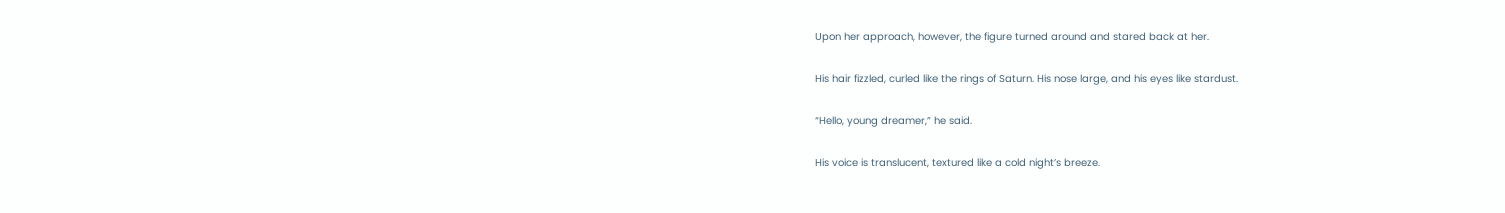Upon her approach, however, the figure turned around and stared back at her.

His hair fizzled, curled like the rings of Saturn. His nose large, and his eyes like stardust.

“Hello, young dreamer,” he said.

His voice is translucent, textured like a cold night’s breeze.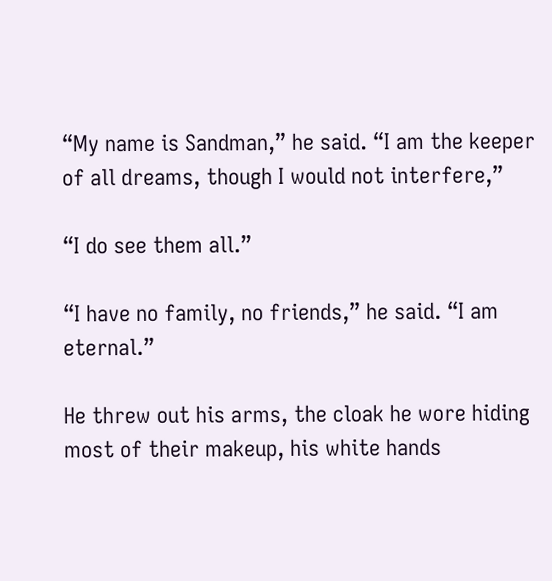“My name is Sandman,” he said. “I am the keeper of all dreams, though I would not interfere,”

“I do see them all.”

“I have no family, no friends,” he said. “I am eternal.”

He threw out his arms, the cloak he wore hiding most of their makeup, his white hands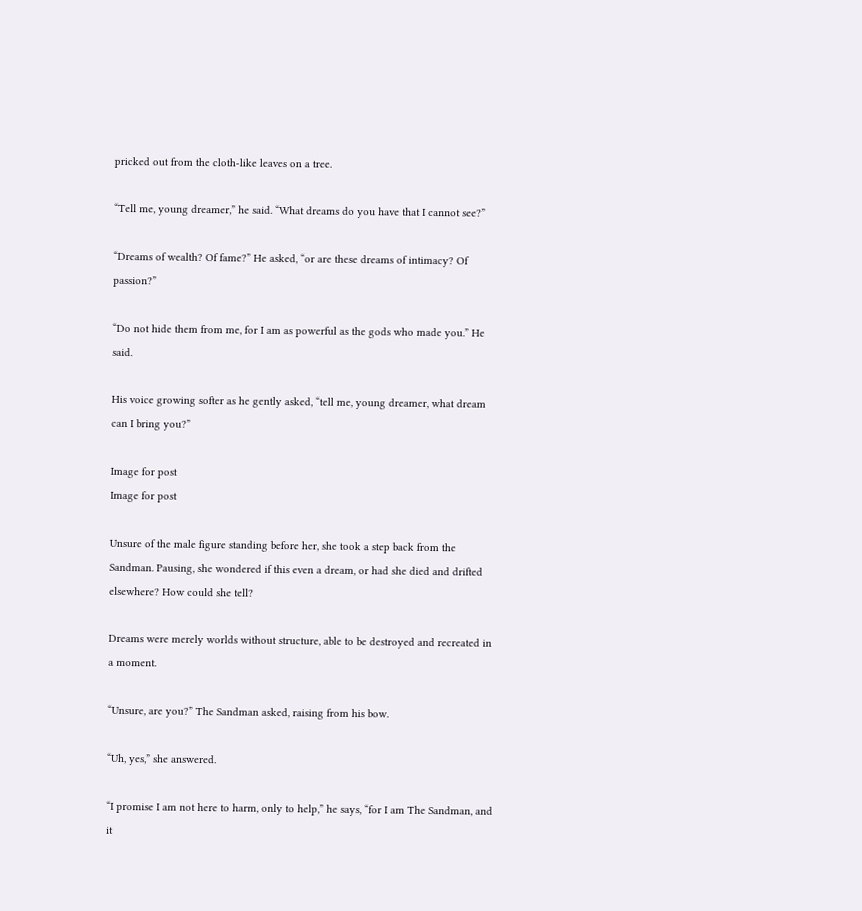pricked out from the cloth-like leaves on a tree.

“Tell me, young dreamer,” he said. “What dreams do you have that I cannot see?”

“Dreams of wealth? Of fame?” He asked, “or are these dreams of intimacy? Of passion?”

“Do not hide them from me, for I am as powerful as the gods who made you.” He said.

His voice growing softer as he gently asked, “tell me, young dreamer, what dream can I bring you?”

Image for post
Image for post

Unsure of the male figure standing before her, she took a step back from the Sandman. Pausing, she wondered if this even a dream, or had she died and drifted elsewhere? How could she tell?

Dreams were merely worlds without structure, able to be destroyed and recreated in a moment.

“Unsure, are you?” The Sandman asked, raising from his bow.

“Uh, yes,” she answered.

“I promise I am not here to harm, only to help,” he says, “for I am The Sandman, and it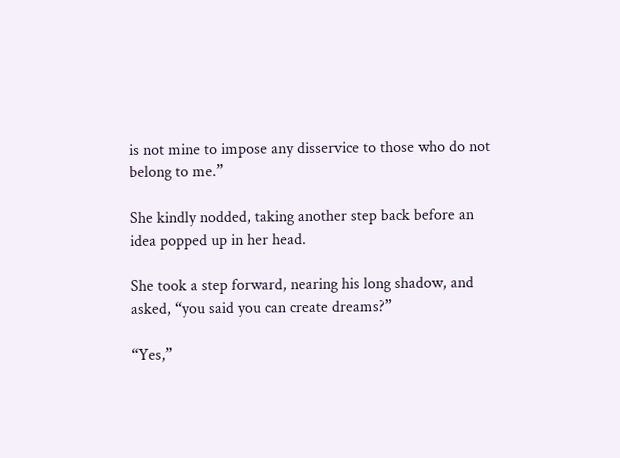is not mine to impose any disservice to those who do not belong to me.”

She kindly nodded, taking another step back before an idea popped up in her head.

She took a step forward, nearing his long shadow, and asked, “you said you can create dreams?”

“Yes,”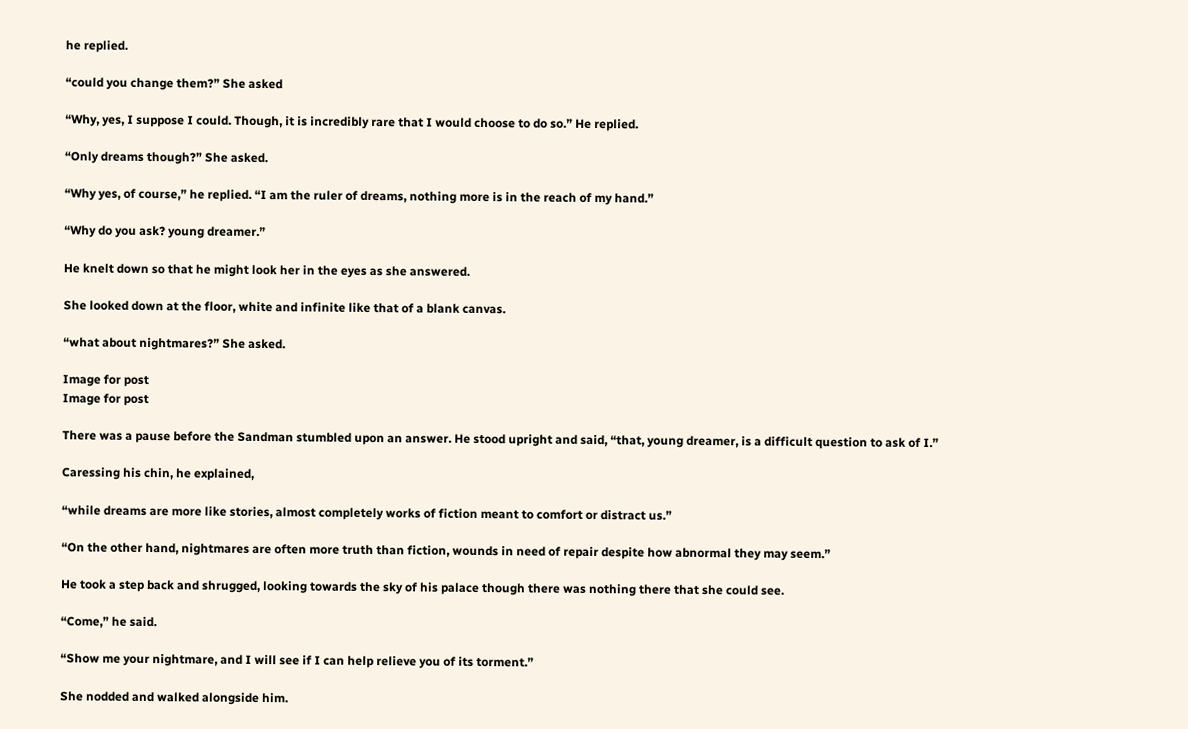he replied.

“could you change them?” She asked

“Why, yes, I suppose I could. Though, it is incredibly rare that I would choose to do so.” He replied.

“Only dreams though?” She asked.

“Why yes, of course,” he replied. “I am the ruler of dreams, nothing more is in the reach of my hand.”

“Why do you ask? young dreamer.”

He knelt down so that he might look her in the eyes as she answered.

She looked down at the floor, white and infinite like that of a blank canvas.

“what about nightmares?” She asked.

Image for post
Image for post

There was a pause before the Sandman stumbled upon an answer. He stood upright and said, “that, young dreamer, is a difficult question to ask of I.”

Caressing his chin, he explained,

“while dreams are more like stories, almost completely works of fiction meant to comfort or distract us.”

“On the other hand, nightmares are often more truth than fiction, wounds in need of repair despite how abnormal they may seem.”

He took a step back and shrugged, looking towards the sky of his palace though there was nothing there that she could see.

“Come,” he said.

“Show me your nightmare, and I will see if I can help relieve you of its torment.”

She nodded and walked alongside him.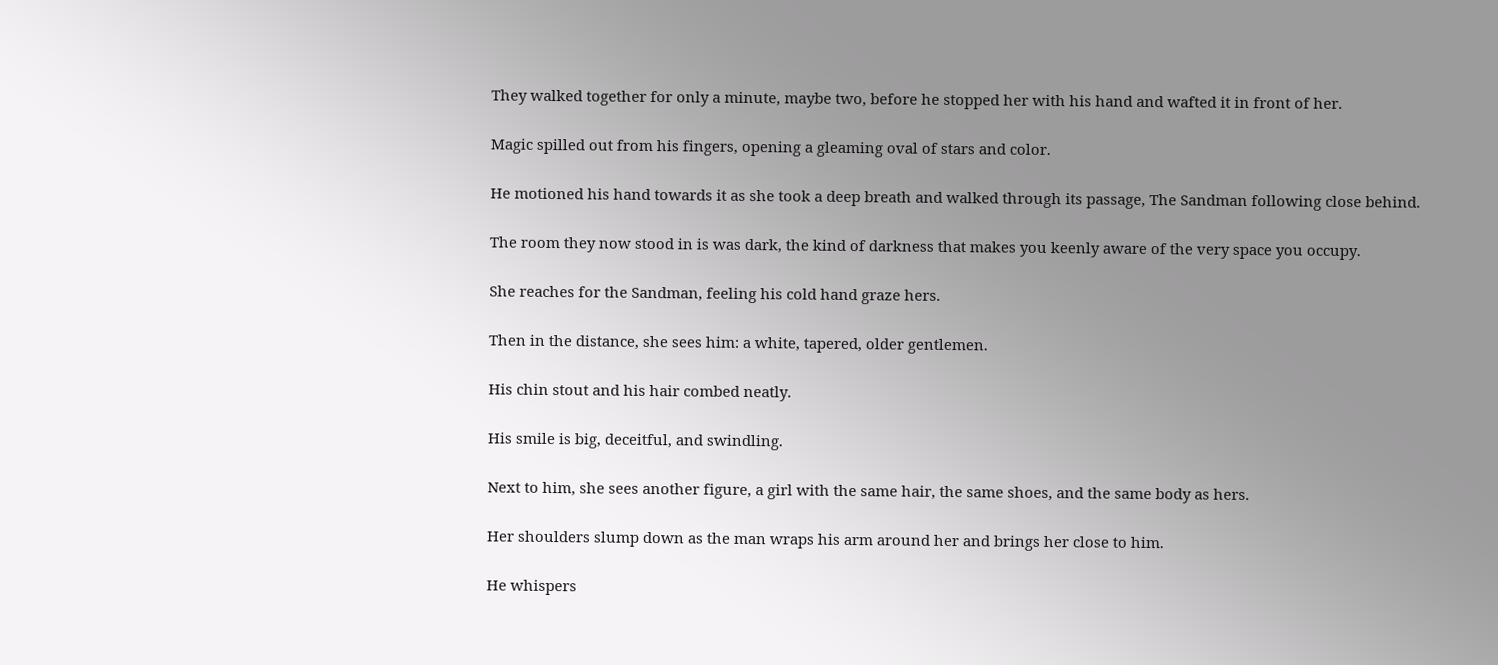They walked together for only a minute, maybe two, before he stopped her with his hand and wafted it in front of her.

Magic spilled out from his fingers, opening a gleaming oval of stars and color.

He motioned his hand towards it as she took a deep breath and walked through its passage, The Sandman following close behind.

The room they now stood in is was dark, the kind of darkness that makes you keenly aware of the very space you occupy.

She reaches for the Sandman, feeling his cold hand graze hers.

Then in the distance, she sees him: a white, tapered, older gentlemen.

His chin stout and his hair combed neatly.

His smile is big, deceitful, and swindling.

Next to him, she sees another figure, a girl with the same hair, the same shoes, and the same body as hers.

Her shoulders slump down as the man wraps his arm around her and brings her close to him.

He whispers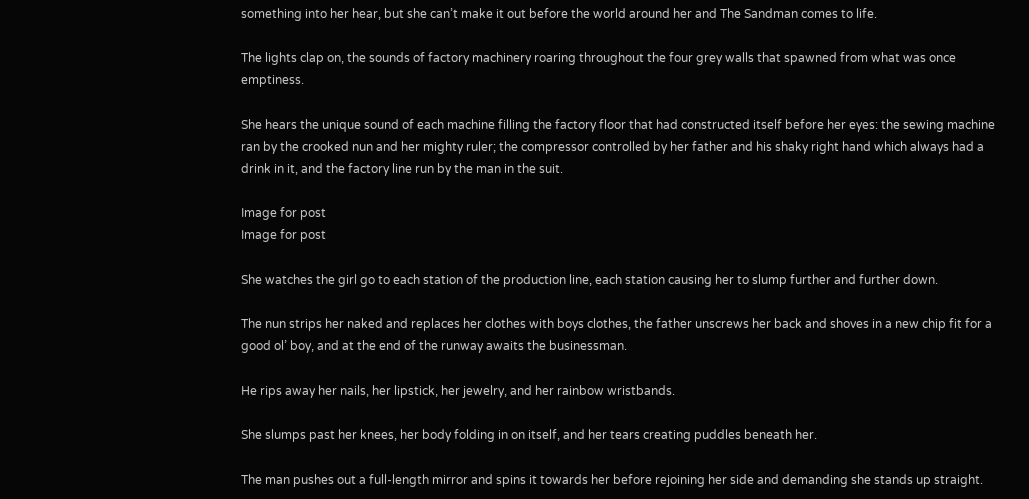something into her hear, but she can’t make it out before the world around her and The Sandman comes to life.

The lights clap on, the sounds of factory machinery roaring throughout the four grey walls that spawned from what was once emptiness.

She hears the unique sound of each machine filling the factory floor that had constructed itself before her eyes: the sewing machine ran by the crooked nun and her mighty ruler; the compressor controlled by her father and his shaky right hand which always had a drink in it, and the factory line run by the man in the suit.

Image for post
Image for post

She watches the girl go to each station of the production line, each station causing her to slump further and further down.

The nun strips her naked and replaces her clothes with boys clothes, the father unscrews her back and shoves in a new chip fit for a good ol’ boy, and at the end of the runway awaits the businessman.

He rips away her nails, her lipstick, her jewelry, and her rainbow wristbands.

She slumps past her knees, her body folding in on itself, and her tears creating puddles beneath her.

The man pushes out a full-length mirror and spins it towards her before rejoining her side and demanding she stands up straight.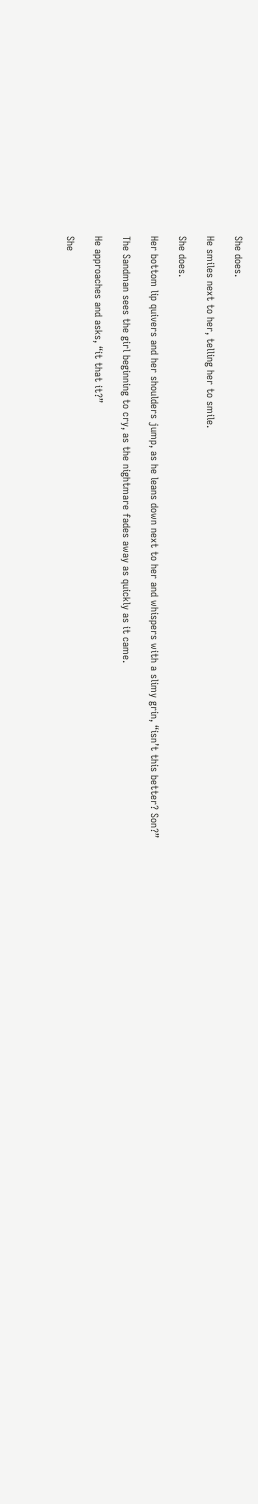She does.

He smiles next to her, telling her to smile.

She does.

Her bottom lip quivers and her shoulders jump, as he leans down next to her and whispers with a slimy grin, “isn’t this better? Son?”

The Sandman sees the girl beginning to cry, as the nightmare fades away as quickly as it came.

He approaches and asks, “it that it?”

She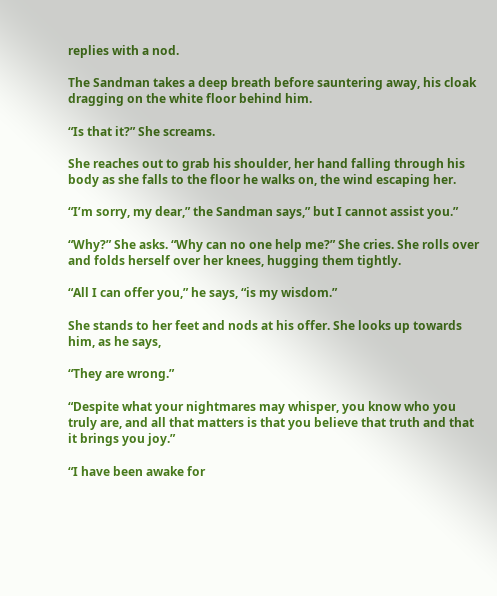replies with a nod.

The Sandman takes a deep breath before sauntering away, his cloak dragging on the white floor behind him.

“Is that it?” She screams.

She reaches out to grab his shoulder, her hand falling through his body as she falls to the floor he walks on, the wind escaping her.

“I’m sorry, my dear,” the Sandman says,” but I cannot assist you.”

“Why?” She asks. “Why can no one help me?” She cries. She rolls over and folds herself over her knees, hugging them tightly.

“All I can offer you,” he says, “is my wisdom.”

She stands to her feet and nods at his offer. She looks up towards him, as he says,

“They are wrong.”

“Despite what your nightmares may whisper, you know who you truly are, and all that matters is that you believe that truth and that it brings you joy.”

“I have been awake for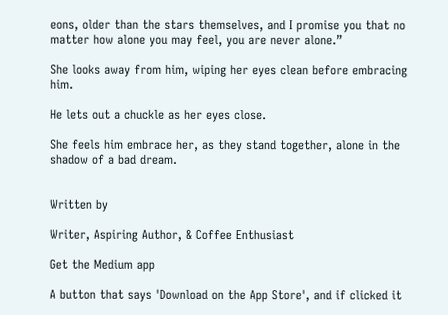eons, older than the stars themselves, and I promise you that no matter how alone you may feel, you are never alone.”

She looks away from him, wiping her eyes clean before embracing him.

He lets out a chuckle as her eyes close.

She feels him embrace her, as they stand together, alone in the shadow of a bad dream.


Written by

Writer, Aspiring Author, & Coffee Enthusiast

Get the Medium app

A button that says 'Download on the App Store', and if clicked it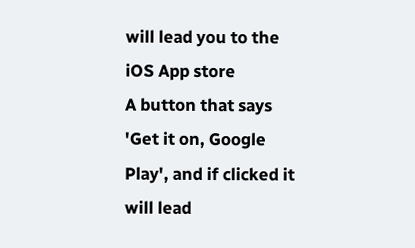will lead you to the iOS App store
A button that says 'Get it on, Google Play', and if clicked it will lead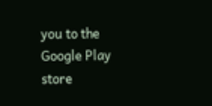you to the Google Play store